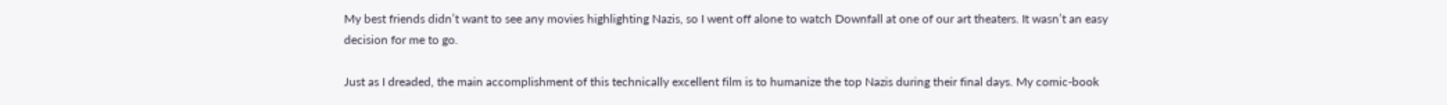My best friends didn’t want to see any movies highlighting Nazis, so I went off alone to watch Downfall at one of our art theaters. It wasn’t an easy decision for me to go.

Just as I dreaded, the main accomplishment of this technically excellent film is to humanize the top Nazis during their final days. My comic-book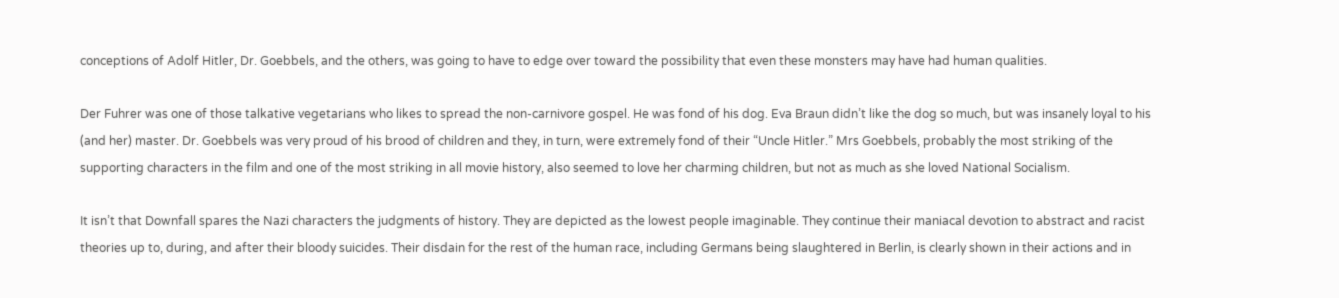conceptions of Adolf Hitler, Dr. Goebbels, and the others, was going to have to edge over toward the possibility that even these monsters may have had human qualities.

Der Fuhrer was one of those talkative vegetarians who likes to spread the non-carnivore gospel. He was fond of his dog. Eva Braun didn’t like the dog so much, but was insanely loyal to his (and her) master. Dr. Goebbels was very proud of his brood of children and they, in turn, were extremely fond of their “Uncle Hitler.” Mrs Goebbels, probably the most striking of the supporting characters in the film and one of the most striking in all movie history, also seemed to love her charming children, but not as much as she loved National Socialism.

It isn’t that Downfall spares the Nazi characters the judgments of history. They are depicted as the lowest people imaginable. They continue their maniacal devotion to abstract and racist theories up to, during, and after their bloody suicides. Their disdain for the rest of the human race, including Germans being slaughtered in Berlin, is clearly shown in their actions and in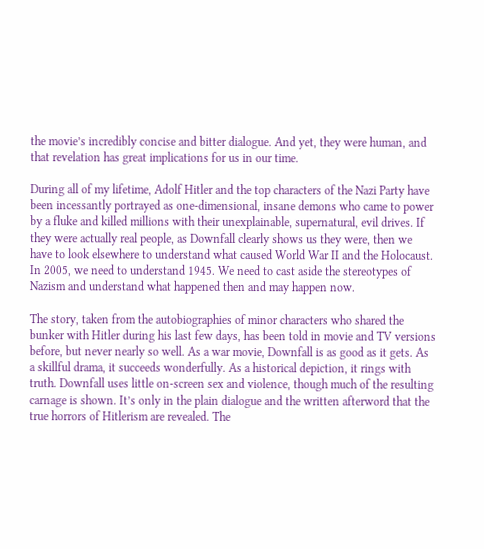the movie’s incredibly concise and bitter dialogue. And yet, they were human, and that revelation has great implications for us in our time.

During all of my lifetime, Adolf Hitler and the top characters of the Nazi Party have been incessantly portrayed as one-dimensional, insane demons who came to power by a fluke and killed millions with their unexplainable, supernatural, evil drives. If they were actually real people, as Downfall clearly shows us they were, then we have to look elsewhere to understand what caused World War II and the Holocaust. In 2005, we need to understand 1945. We need to cast aside the stereotypes of Nazism and understand what happened then and may happen now.

The story, taken from the autobiographies of minor characters who shared the bunker with Hitler during his last few days, has been told in movie and TV versions before, but never nearly so well. As a war movie, Downfall is as good as it gets. As a skillful drama, it succeeds wonderfully. As a historical depiction, it rings with truth. Downfall uses little on-screen sex and violence, though much of the resulting carnage is shown. It’s only in the plain dialogue and the written afterword that the true horrors of Hitlerism are revealed. The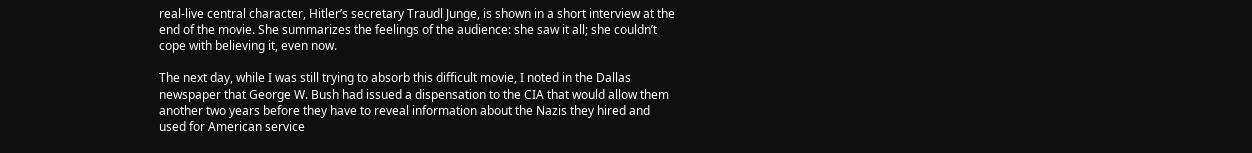real-live central character, Hitler’s secretary Traudl Junge, is shown in a short interview at the end of the movie. She summarizes the feelings of the audience: she saw it all; she couldn’t cope with believing it, even now.

The next day, while I was still trying to absorb this difficult movie, I noted in the Dallas newspaper that George W. Bush had issued a dispensation to the CIA that would allow them another two years before they have to reveal information about the Nazis they hired and used for American service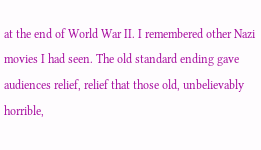at the end of World War II. I remembered other Nazi movies I had seen. The old standard ending gave audiences relief, relief that those old, unbelievably horrible,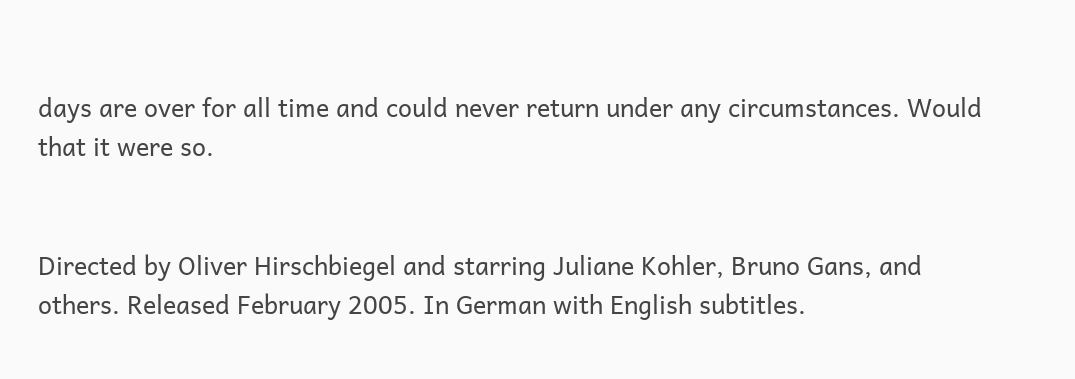days are over for all time and could never return under any circumstances. Would that it were so.


Directed by Oliver Hirschbiegel and starring Juliane Kohler, Bruno Gans, and others. Released February 2005. In German with English subtitles.